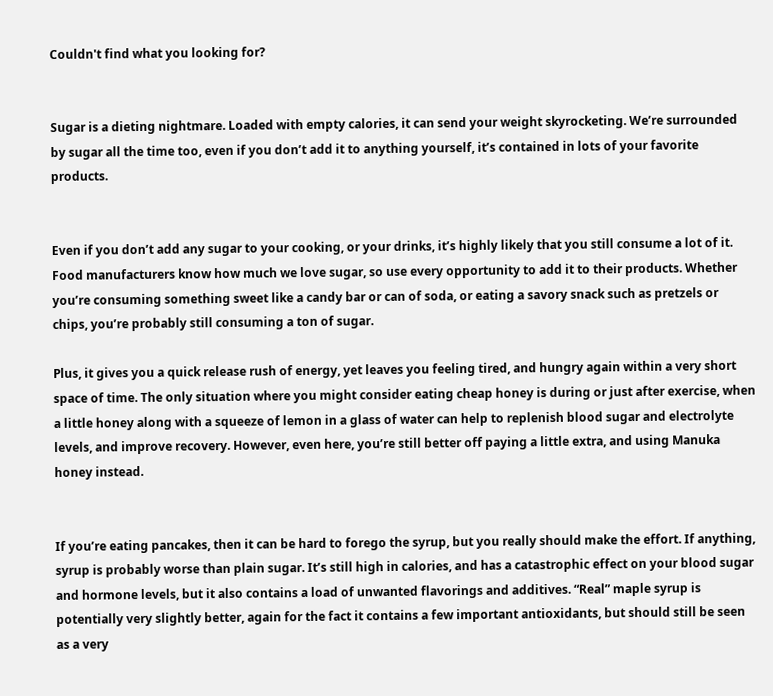Couldn't find what you looking for?


Sugar is a dieting nightmare. Loaded with empty calories, it can send your weight skyrocketing. We’re surrounded by sugar all the time too, even if you don’t add it to anything yourself, it’s contained in lots of your favorite products.


Even if you don’t add any sugar to your cooking, or your drinks, it’s highly likely that you still consume a lot of it. Food manufacturers know how much we love sugar, so use every opportunity to add it to their products. Whether you’re consuming something sweet like a candy bar or can of soda, or eating a savory snack such as pretzels or chips, you’re probably still consuming a ton of sugar.

Plus, it gives you a quick release rush of energy, yet leaves you feeling tired, and hungry again within a very short space of time. The only situation where you might consider eating cheap honey is during or just after exercise, when a little honey along with a squeeze of lemon in a glass of water can help to replenish blood sugar and electrolyte levels, and improve recovery. However, even here, you’re still better off paying a little extra, and using Manuka honey instead.


If you’re eating pancakes, then it can be hard to forego the syrup, but you really should make the effort. If anything, syrup is probably worse than plain sugar. It’s still high in calories, and has a catastrophic effect on your blood sugar and hormone levels, but it also contains a load of unwanted flavorings and additives. “Real” maple syrup is potentially very slightly better, again for the fact it contains a few important antioxidants, but should still be seen as a very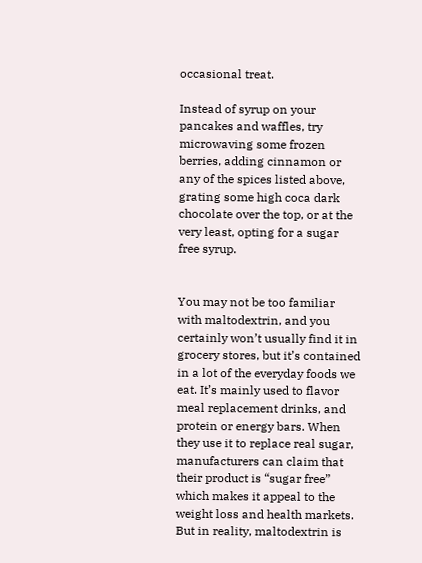occasional treat.

Instead of syrup on your pancakes and waffles, try microwaving some frozen berries, adding cinnamon or any of the spices listed above, grating some high coca dark chocolate over the top, or at the very least, opting for a sugar free syrup.


You may not be too familiar with maltodextrin, and you certainly won’t usually find it in grocery stores, but it’s contained in a lot of the everyday foods we eat. It’s mainly used to flavor meal replacement drinks, and protein or energy bars. When they use it to replace real sugar, manufacturers can claim that their product is “sugar free” which makes it appeal to the weight loss and health markets. But in reality, maltodextrin is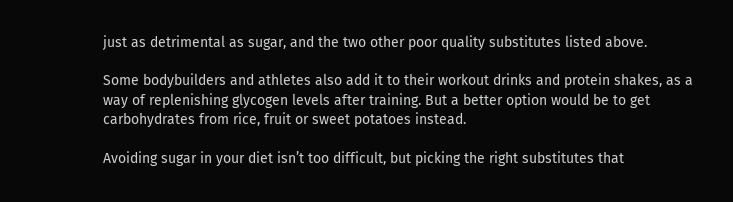just as detrimental as sugar, and the two other poor quality substitutes listed above.

Some bodybuilders and athletes also add it to their workout drinks and protein shakes, as a way of replenishing glycogen levels after training. But a better option would be to get carbohydrates from rice, fruit or sweet potatoes instead.

Avoiding sugar in your diet isn’t too difficult, but picking the right substitutes that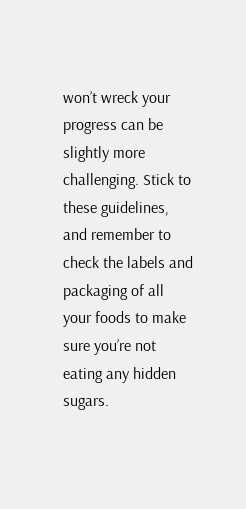won’t wreck your progress can be slightly more challenging. Stick to these guidelines, and remember to check the labels and packaging of all your foods to make sure you’re not eating any hidden sugars.